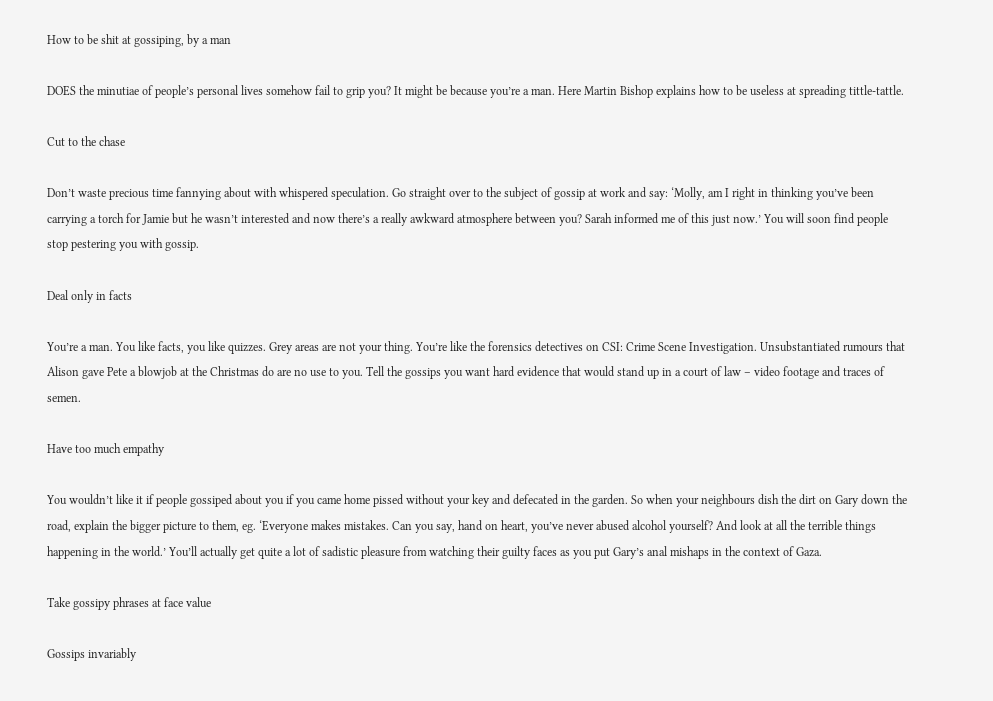How to be shit at gossiping, by a man

DOES the minutiae of people’s personal lives somehow fail to grip you? It might be because you’re a man. Here Martin Bishop explains how to be useless at spreading tittle-tattle.

Cut to the chase

Don’t waste precious time fannying about with whispered speculation. Go straight over to the subject of gossip at work and say: ‘Molly, am I right in thinking you’ve been carrying a torch for Jamie but he wasn’t interested and now there’s a really awkward atmosphere between you? Sarah informed me of this just now.’ You will soon find people stop pestering you with gossip.

Deal only in facts

You’re a man. You like facts, you like quizzes. Grey areas are not your thing. You’re like the forensics detectives on CSI: Crime Scene Investigation. Unsubstantiated rumours that Alison gave Pete a blowjob at the Christmas do are no use to you. Tell the gossips you want hard evidence that would stand up in a court of law – video footage and traces of semen.

Have too much empathy

You wouldn’t like it if people gossiped about you if you came home pissed without your key and defecated in the garden. So when your neighbours dish the dirt on Gary down the road, explain the bigger picture to them, eg. ‘Everyone makes mistakes. Can you say, hand on heart, you’ve never abused alcohol yourself? And look at all the terrible things happening in the world.’ You’ll actually get quite a lot of sadistic pleasure from watching their guilty faces as you put Gary’s anal mishaps in the context of Gaza.

Take gossipy phrases at face value

Gossips invariably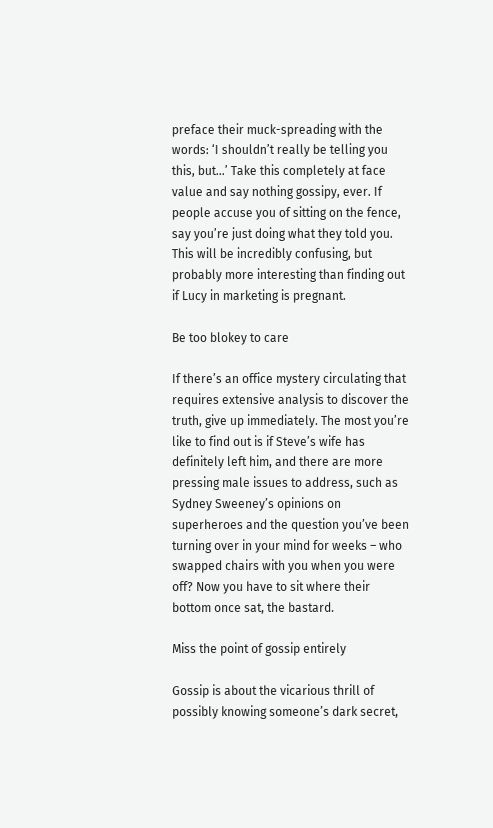preface their muck-spreading with the words: ‘I shouldn’t really be telling you this, but…’ Take this completely at face value and say nothing gossipy, ever. If people accuse you of sitting on the fence, say you’re just doing what they told you. This will be incredibly confusing, but probably more interesting than finding out if Lucy in marketing is pregnant.

Be too blokey to care

If there’s an office mystery circulating that requires extensive analysis to discover the truth, give up immediately. The most you’re like to find out is if Steve’s wife has definitely left him, and there are more pressing male issues to address, such as Sydney Sweeney’s opinions on superheroes and the question you’ve been turning over in your mind for weeks – who swapped chairs with you when you were off? Now you have to sit where their bottom once sat, the bastard.

Miss the point of gossip entirely

Gossip is about the vicarious thrill of possibly knowing someone’s dark secret,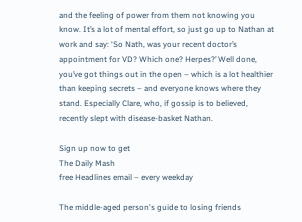and the feeling of power from them not knowing you know. It’s a lot of mental effort, so just go up to Nathan at work and say: ‘So Nath, was your recent doctor’s appointment for VD? Which one? Herpes?’ Well done, you’ve got things out in the open – which is a lot healthier than keeping secrets – and everyone knows where they stand. Especially Clare, who, if gossip is to believed, recently slept with disease-basket Nathan.

Sign up now to get
The Daily Mash
free Headlines email – every weekday

The middle-aged person's guide to losing friends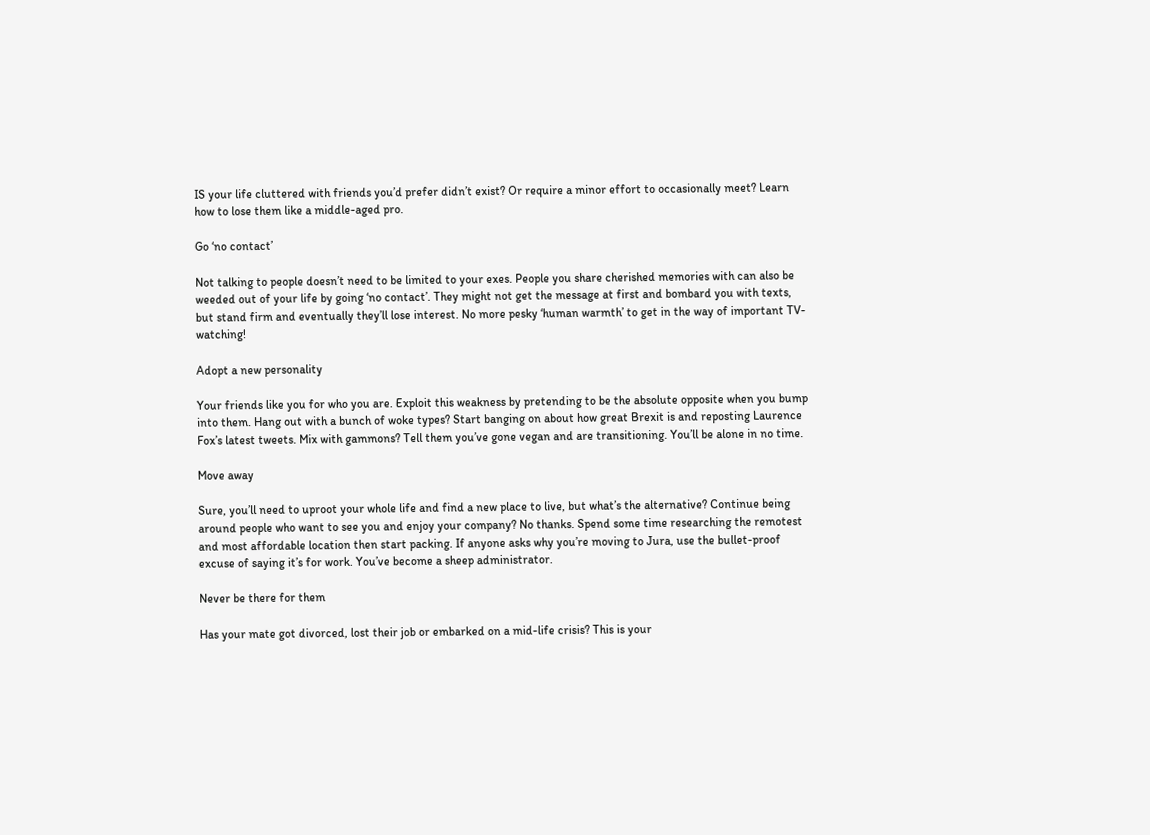IS your life cluttered with friends you’d prefer didn’t exist? Or require a minor effort to occasionally meet? Learn how to lose them like a middle-aged pro.

Go ‘no contact’

Not talking to people doesn’t need to be limited to your exes. People you share cherished memories with can also be weeded out of your life by going ‘no contact’. They might not get the message at first and bombard you with texts, but stand firm and eventually they’ll lose interest. No more pesky ‘human warmth’ to get in the way of important TV-watching!

Adopt a new personality

Your friends like you for who you are. Exploit this weakness by pretending to be the absolute opposite when you bump into them. Hang out with a bunch of woke types? Start banging on about how great Brexit is and reposting Laurence Fox’s latest tweets. Mix with gammons? Tell them you’ve gone vegan and are transitioning. You’ll be alone in no time.

Move away

Sure, you’ll need to uproot your whole life and find a new place to live, but what’s the alternative? Continue being around people who want to see you and enjoy your company? No thanks. Spend some time researching the remotest and most affordable location then start packing. If anyone asks why you’re moving to Jura, use the bullet-proof excuse of saying it’s for work. You’ve become a sheep administrator.

Never be there for them

Has your mate got divorced, lost their job or embarked on a mid-life crisis? This is your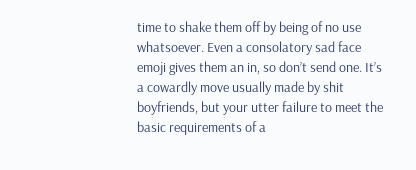time to shake them off by being of no use whatsoever. Even a consolatory sad face emoji gives them an in, so don’t send one. It’s a cowardly move usually made by shit boyfriends, but your utter failure to meet the basic requirements of a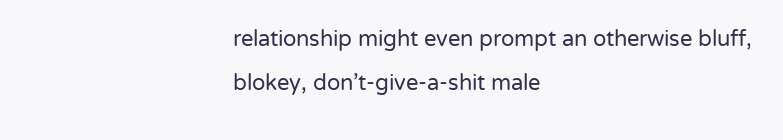relationship might even prompt an otherwise bluff, blokey, don’t-give-a-shit male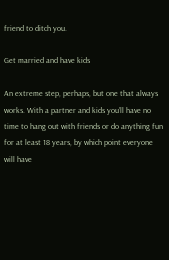friend to ditch you.

Get married and have kids

An extreme step, perhaps, but one that always works. With a partner and kids you’ll have no time to hang out with friends or do anything fun for at least 18 years, by which point everyone will have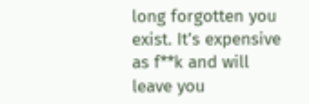long forgotten you exist. It’s expensive as f**k and will leave you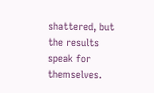shattered, but the results speak for themselves.